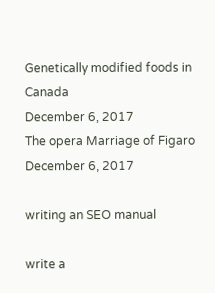Genetically modified foods in Canada
December 6, 2017
The opera Marriage of Figaro
December 6, 2017

writing an SEO manual

write a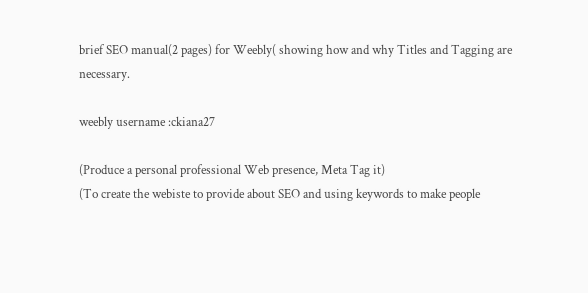brief SEO manual(2 pages) for Weebly( showing how and why Titles and Tagging are necessary.

weebly username :ckiana27

(Produce a personal professional Web presence, Meta Tag it)
(To create the webiste to provide about SEO and using keywords to make people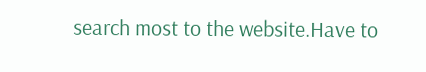search most to the website.Have to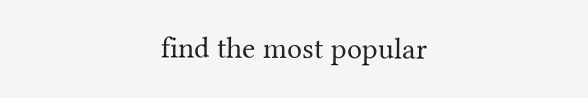find the most popular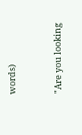words)


"Are you looking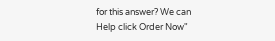for this answer? We can Help click Order Now"